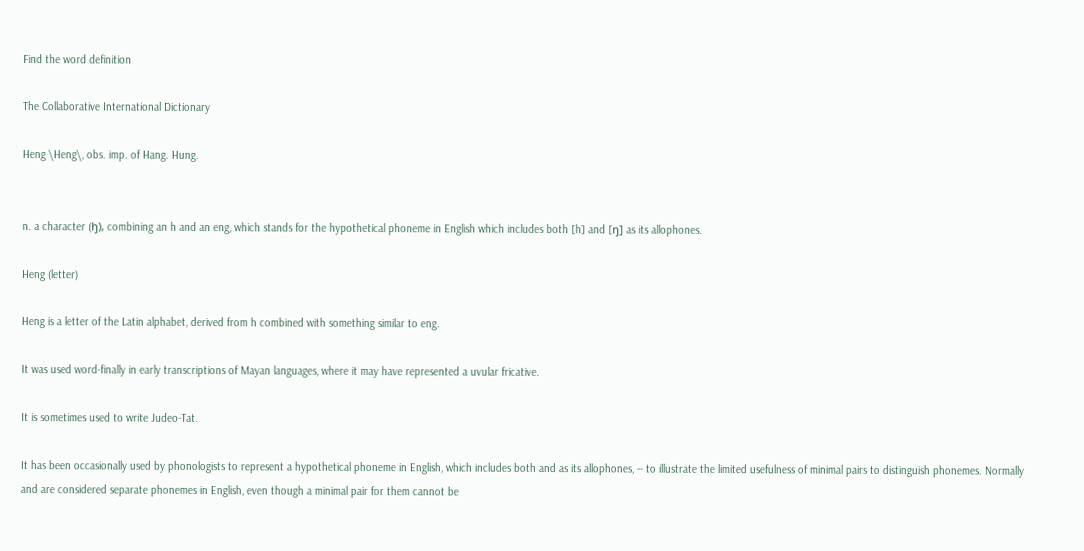Find the word definition

The Collaborative International Dictionary

Heng \Heng\, obs. imp. of Hang. Hung.


n. a character (ꜧ), combining an h and an eng, which stands for the hypothetical phoneme in English which includes both [h] and [ŋ] as its allophones.

Heng (letter)

Heng is a letter of the Latin alphabet, derived from h combined with something similar to eng.

It was used word-finally in early transcriptions of Mayan languages, where it may have represented a uvular fricative.

It is sometimes used to write Judeo-Tat.

It has been occasionally used by phonologists to represent a hypothetical phoneme in English, which includes both and as its allophones, -- to illustrate the limited usefulness of minimal pairs to distinguish phonemes. Normally and are considered separate phonemes in English, even though a minimal pair for them cannot be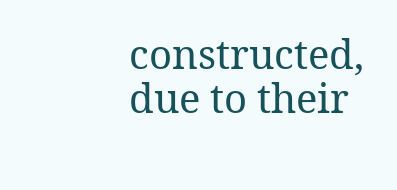constructed, due to their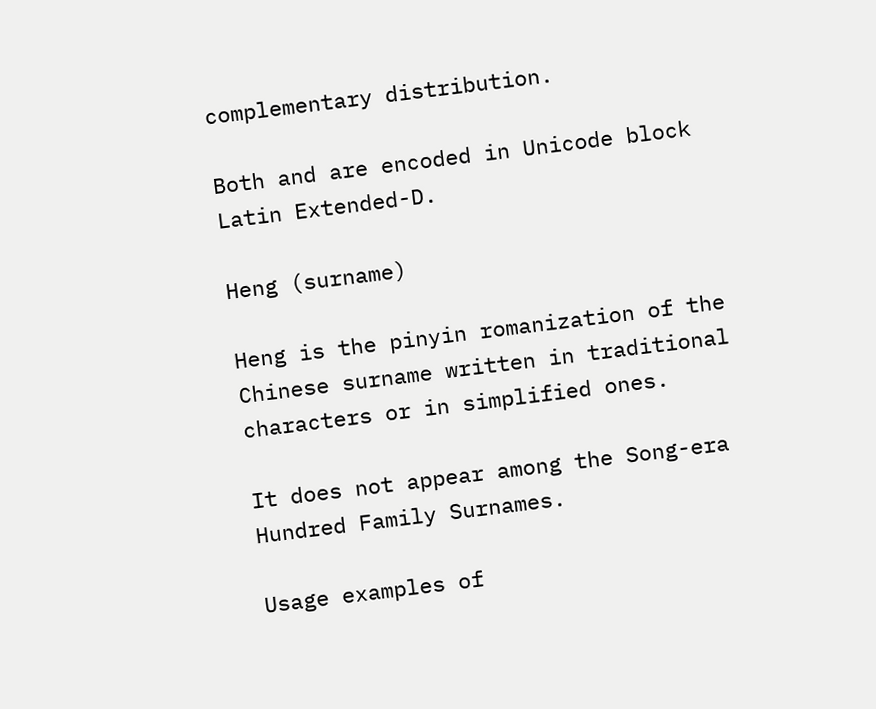complementary distribution.

Both and are encoded in Unicode block Latin Extended-D.

Heng (surname)

Heng is the pinyin romanization of the Chinese surname written in traditional characters or in simplified ones.

It does not appear among the Song-era Hundred Family Surnames.

Usage examples of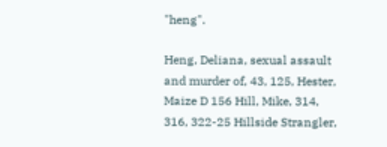"heng".

Heng, Deliana, sexual assault and murder of, 43, 125, Hester, Maize D 156 Hill, Mike, 314, 316, 322-25 Hillside Strangler,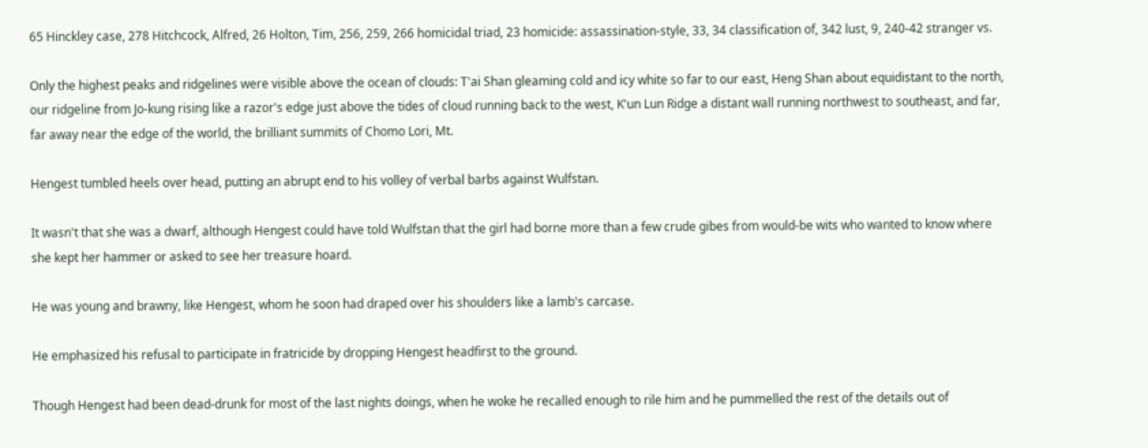65 Hinckley case, 278 Hitchcock, Alfred, 26 Holton, Tim, 256, 259, 266 homicidal triad, 23 homicide: assassination-style, 33, 34 classification of, 342 lust, 9, 240-42 stranger vs.

Only the highest peaks and ridgelines were visible above the ocean of clouds: T'ai Shan gleaming cold and icy white so far to our east, Heng Shan about equidistant to the north, our ridgeline from Jo-kung rising like a razor's edge just above the tides of cloud running back to the west, K'un Lun Ridge a distant wall running northwest to southeast, and far, far away near the edge of the world, the brilliant summits of Chomo Lori, Mt.

Hengest tumbled heels over head, putting an abrupt end to his volley of verbal barbs against Wulfstan.

It wasn't that she was a dwarf, although Hengest could have told Wulfstan that the girl had borne more than a few crude gibes from would-be wits who wanted to know where she kept her hammer or asked to see her treasure hoard.

He was young and brawny, like Hengest, whom he soon had draped over his shoulders like a lamb's carcase.

He emphasized his refusal to participate in fratricide by dropping Hengest headfirst to the ground.

Though Hengest had been dead-drunk for most of the last nights doings, when he woke he recalled enough to rile him and he pummelled the rest of the details out of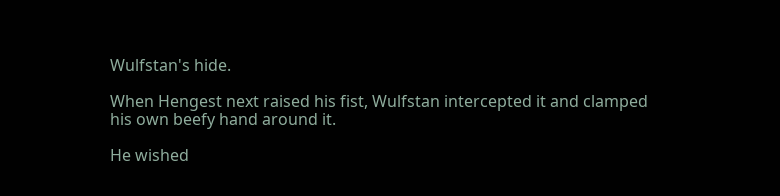Wulfstan's hide.

When Hengest next raised his fist, Wulfstan intercepted it and clamped his own beefy hand around it.

He wished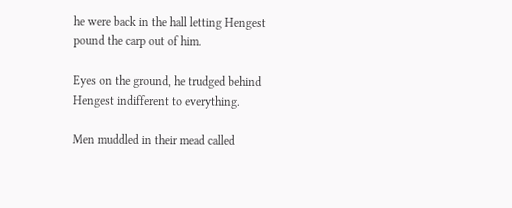he were back in the hall letting Hengest pound the carp out of him.

Eyes on the ground, he trudged behind Hengest indifferent to everything.

Men muddled in their mead called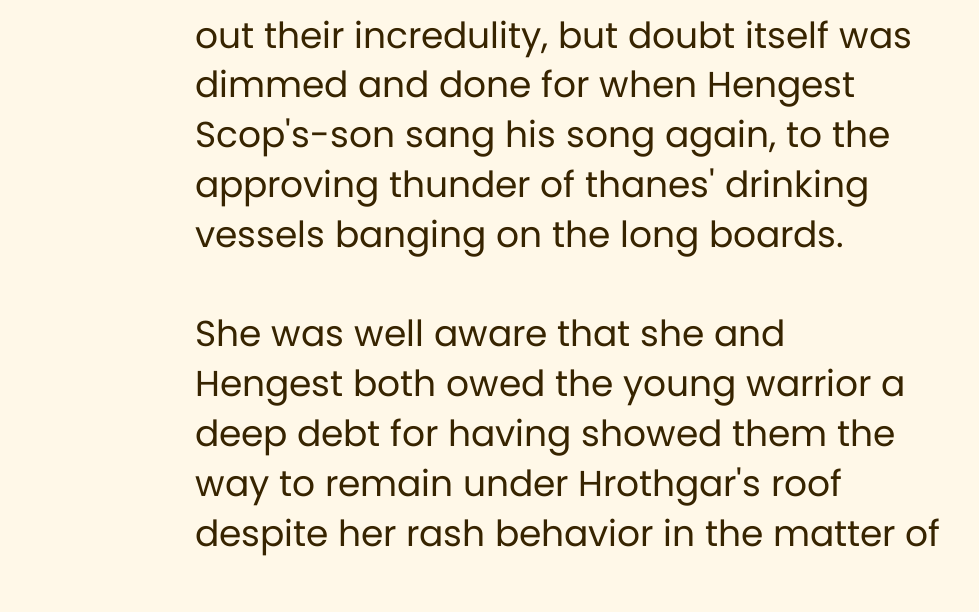out their incredulity, but doubt itself was dimmed and done for when Hengest Scop's-son sang his song again, to the approving thunder of thanes' drinking vessels banging on the long boards.

She was well aware that she and Hengest both owed the young warrior a deep debt for having showed them the way to remain under Hrothgar's roof despite her rash behavior in the matter of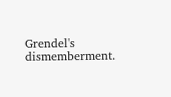Grendel's dismemberment.